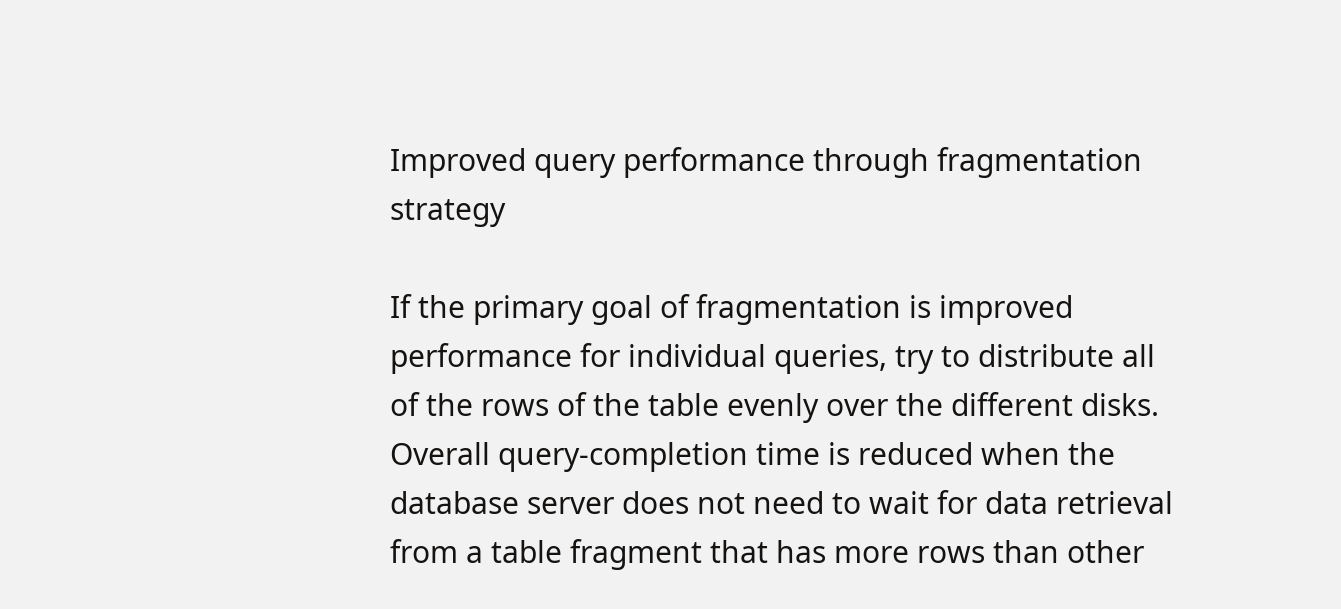Improved query performance through fragmentation strategy

If the primary goal of fragmentation is improved performance for individual queries, try to distribute all of the rows of the table evenly over the different disks. Overall query-completion time is reduced when the database server does not need to wait for data retrieval from a table fragment that has more rows than other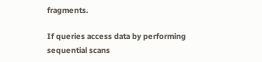fragments.

If queries access data by performing sequential scans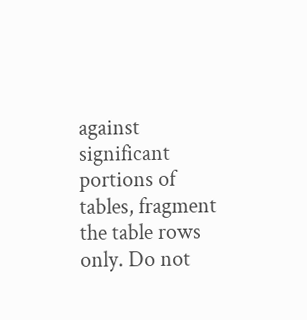against significant portions of tables, fragment the table rows only. Do not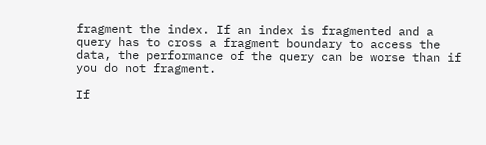fragment the index. If an index is fragmented and a query has to cross a fragment boundary to access the data, the performance of the query can be worse than if you do not fragment.

If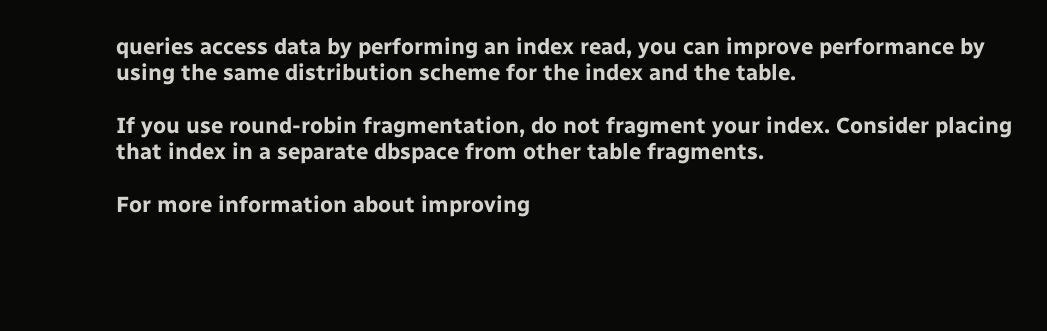queries access data by performing an index read, you can improve performance by using the same distribution scheme for the index and the table.

If you use round-robin fragmentation, do not fragment your index. Consider placing that index in a separate dbspace from other table fragments.

For more information about improving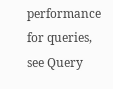performance for queries, see Query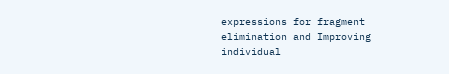expressions for fragment elimination and Improving individual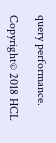query performance.

Copyright© 2018 HCL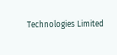Technologies Limited